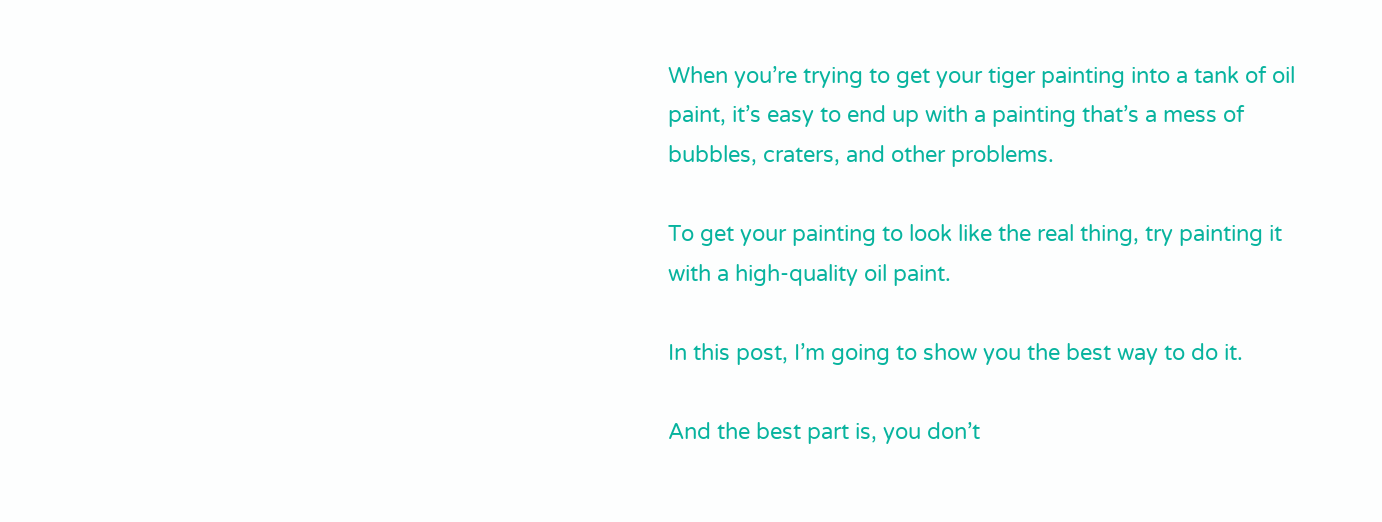When you’re trying to get your tiger painting into a tank of oil paint, it’s easy to end up with a painting that’s a mess of bubbles, craters, and other problems.

To get your painting to look like the real thing, try painting it with a high-quality oil paint.

In this post, I’m going to show you the best way to do it.

And the best part is, you don’t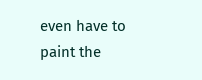even have to paint the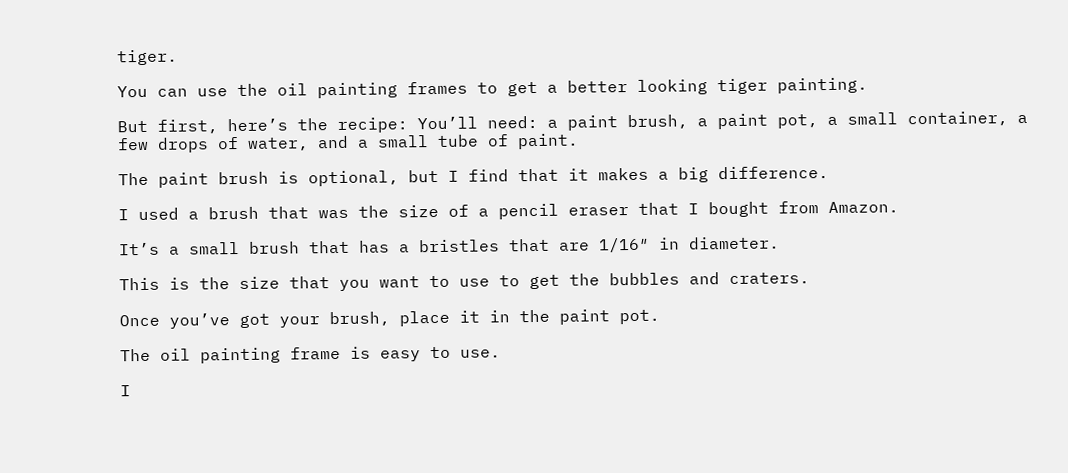tiger.

You can use the oil painting frames to get a better looking tiger painting.

But first, here’s the recipe: You’ll need: a paint brush, a paint pot, a small container, a few drops of water, and a small tube of paint.

The paint brush is optional, but I find that it makes a big difference.

I used a brush that was the size of a pencil eraser that I bought from Amazon.

It’s a small brush that has a bristles that are 1/16″ in diameter.

This is the size that you want to use to get the bubbles and craters.

Once you’ve got your brush, place it in the paint pot.

The oil painting frame is easy to use.

I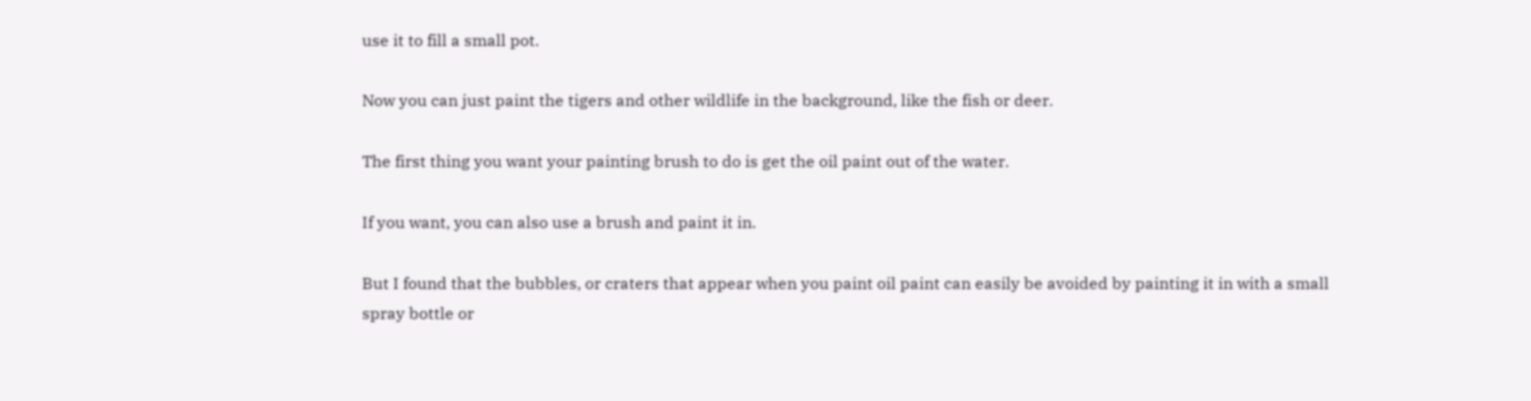use it to fill a small pot.

Now you can just paint the tigers and other wildlife in the background, like the fish or deer.

The first thing you want your painting brush to do is get the oil paint out of the water.

If you want, you can also use a brush and paint it in.

But I found that the bubbles, or craters that appear when you paint oil paint can easily be avoided by painting it in with a small spray bottle or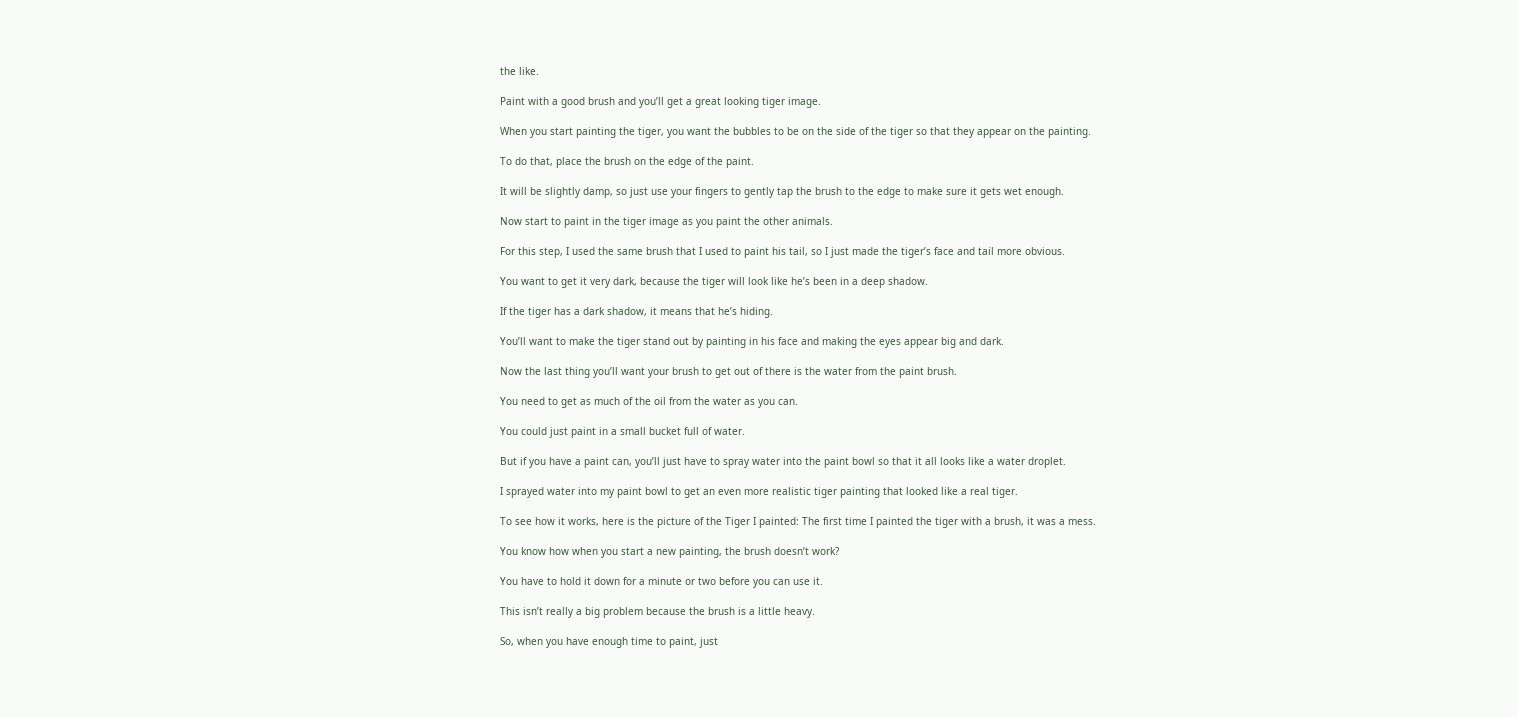the like.

Paint with a good brush and you’ll get a great looking tiger image.

When you start painting the tiger, you want the bubbles to be on the side of the tiger so that they appear on the painting.

To do that, place the brush on the edge of the paint.

It will be slightly damp, so just use your fingers to gently tap the brush to the edge to make sure it gets wet enough.

Now start to paint in the tiger image as you paint the other animals.

For this step, I used the same brush that I used to paint his tail, so I just made the tiger’s face and tail more obvious.

You want to get it very dark, because the tiger will look like he’s been in a deep shadow.

If the tiger has a dark shadow, it means that he’s hiding.

You’ll want to make the tiger stand out by painting in his face and making the eyes appear big and dark.

Now the last thing you’ll want your brush to get out of there is the water from the paint brush.

You need to get as much of the oil from the water as you can.

You could just paint in a small bucket full of water.

But if you have a paint can, you’ll just have to spray water into the paint bowl so that it all looks like a water droplet.

I sprayed water into my paint bowl to get an even more realistic tiger painting that looked like a real tiger.

To see how it works, here is the picture of the Tiger I painted: The first time I painted the tiger with a brush, it was a mess.

You know how when you start a new painting, the brush doesn’t work?

You have to hold it down for a minute or two before you can use it.

This isn’t really a big problem because the brush is a little heavy.

So, when you have enough time to paint, just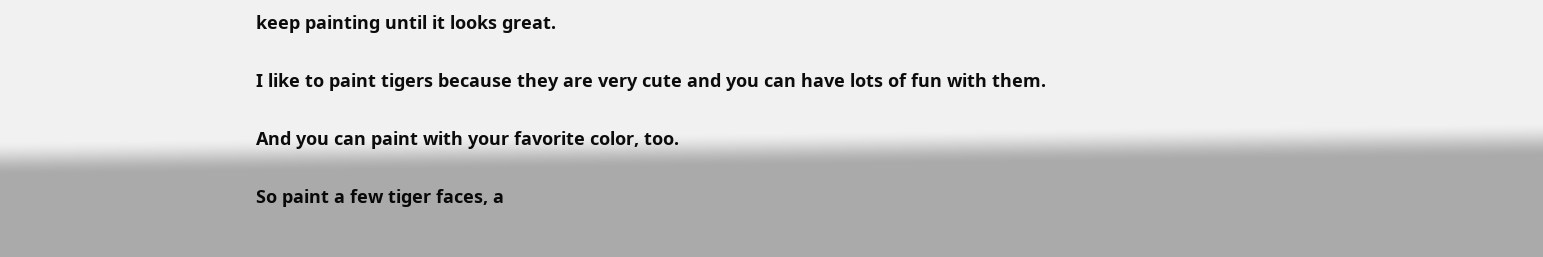keep painting until it looks great.

I like to paint tigers because they are very cute and you can have lots of fun with them.

And you can paint with your favorite color, too.

So paint a few tiger faces, a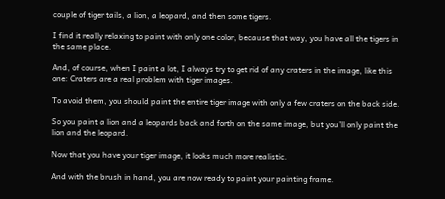couple of tiger tails, a lion, a leopard, and then some tigers.

I find it really relaxing to paint with only one color, because that way, you have all the tigers in the same place.

And, of course, when I paint a lot, I always try to get rid of any craters in the image, like this one: Craters are a real problem with tiger images.

To avoid them, you should paint the entire tiger image with only a few craters on the back side.

So you paint a lion and a leopards back and forth on the same image, but you’ll only paint the lion and the leopard.

Now that you have your tiger image, it looks much more realistic.

And with the brush in hand, you are now ready to paint your painting frame.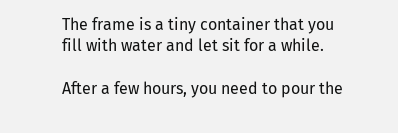The frame is a tiny container that you fill with water and let sit for a while.

After a few hours, you need to pour the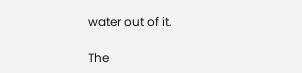water out of it.

The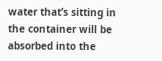water that’s sitting in the container will be absorbed into the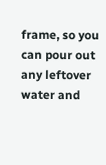frame, so you can pour out any leftover water and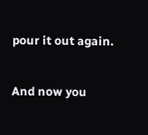pour it out again.

And now you